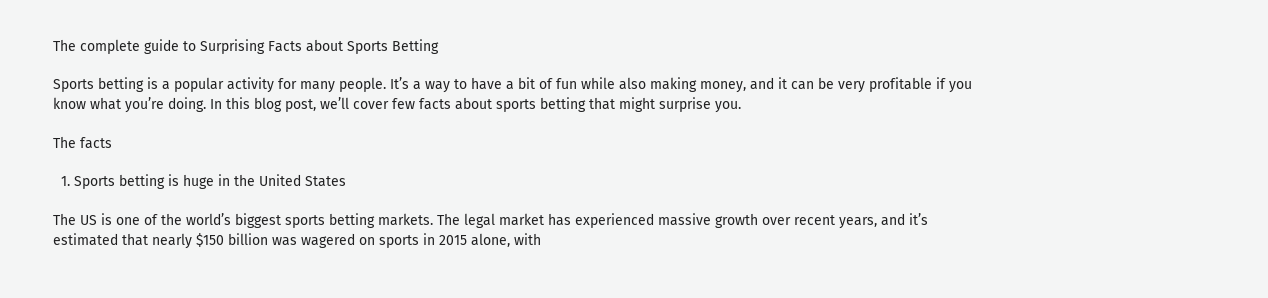The complete guide to Surprising Facts about Sports Betting

Sports betting is a popular activity for many people. It’s a way to have a bit of fun while also making money, and it can be very profitable if you know what you’re doing. In this blog post, we’ll cover few facts about sports betting that might surprise you.

The facts

  1. Sports betting is huge in the United States

The US is one of the world’s biggest sports betting markets. The legal market has experienced massive growth over recent years, and it’s estimated that nearly $150 billion was wagered on sports in 2015 alone, with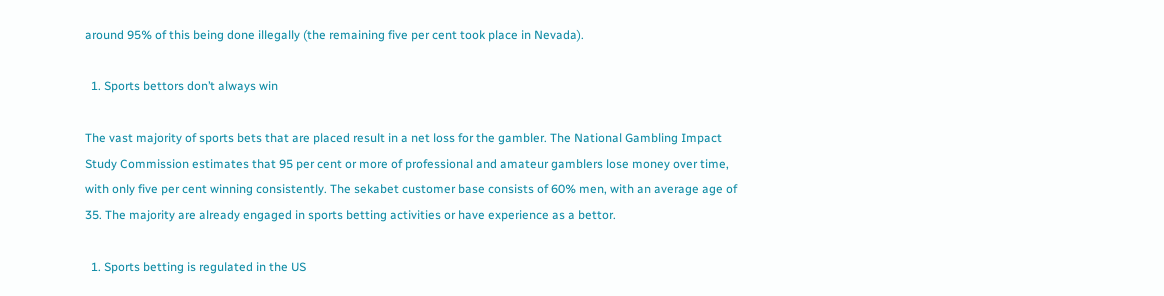around 95% of this being done illegally (the remaining five per cent took place in Nevada).

  1. Sports bettors don’t always win

The vast majority of sports bets that are placed result in a net loss for the gambler. The National Gambling Impact Study Commission estimates that 95 per cent or more of professional and amateur gamblers lose money over time, with only five per cent winning consistently. The sekabet customer base consists of 60% men, with an average age of 35. The majority are already engaged in sports betting activities or have experience as a bettor.

  1. Sports betting is regulated in the US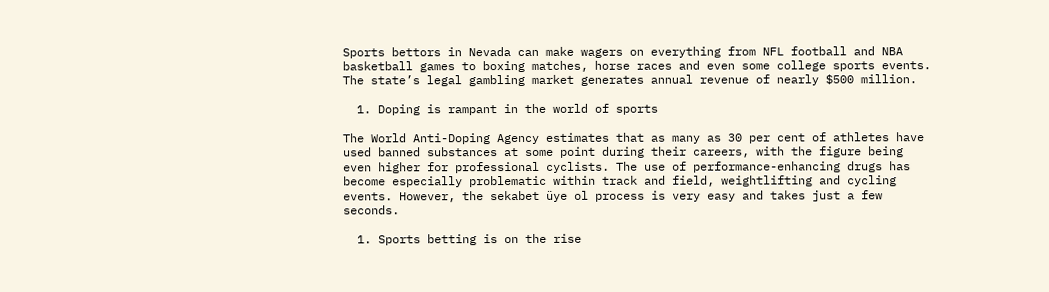Sports bettors in Nevada can make wagers on everything from NFL football and NBA basketball games to boxing matches, horse races and even some college sports events. The state’s legal gambling market generates annual revenue of nearly $500 million.

  1. Doping is rampant in the world of sports

The World Anti-Doping Agency estimates that as many as 30 per cent of athletes have used banned substances at some point during their careers, with the figure being even higher for professional cyclists. The use of performance-enhancing drugs has become especially problematic within track and field, weightlifting and cycling events. However, the sekabet üye ol process is very easy and takes just a few seconds.

  1. Sports betting is on the rise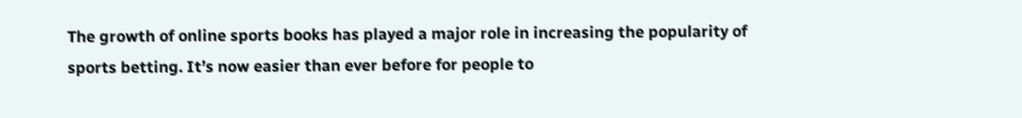The growth of online sports books has played a major role in increasing the popularity of sports betting. It’s now easier than ever before for people to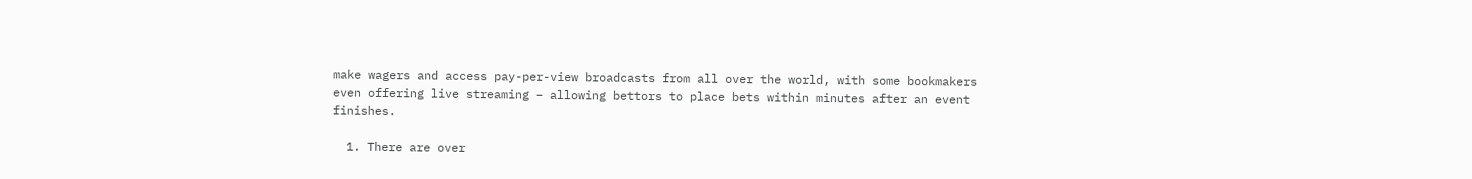make wagers and access pay-per-view broadcasts from all over the world, with some bookmakers even offering live streaming – allowing bettors to place bets within minutes after an event finishes.

  1. There are over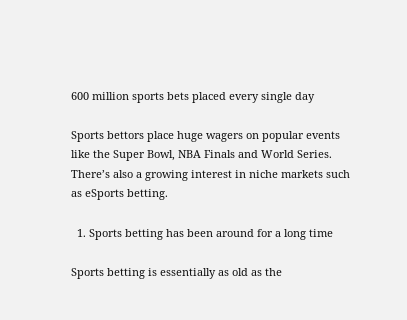600 million sports bets placed every single day

Sports bettors place huge wagers on popular events like the Super Bowl, NBA Finals and World Series. There’s also a growing interest in niche markets such as eSports betting.

  1. Sports betting has been around for a long time

Sports betting is essentially as old as the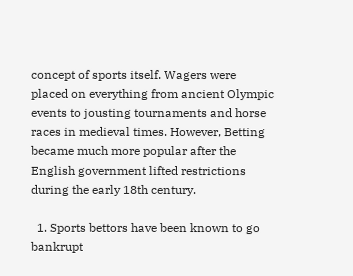concept of sports itself. Wagers were placed on everything from ancient Olympic events to jousting tournaments and horse races in medieval times. However, Betting became much more popular after the English government lifted restrictions during the early 18th century.

  1. Sports bettors have been known to go bankrupt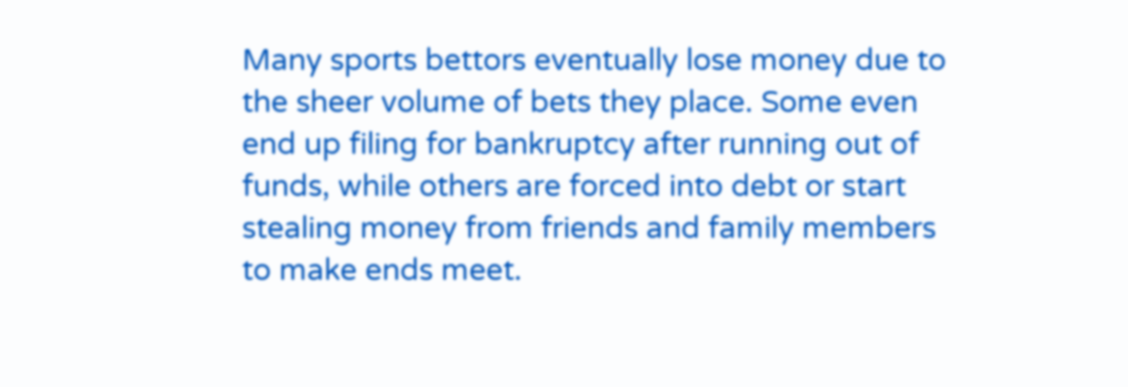Many sports bettors eventually lose money due to the sheer volume of bets they place. Some even end up filing for bankruptcy after running out of funds, while others are forced into debt or start stealing money from friends and family members to make ends meet.